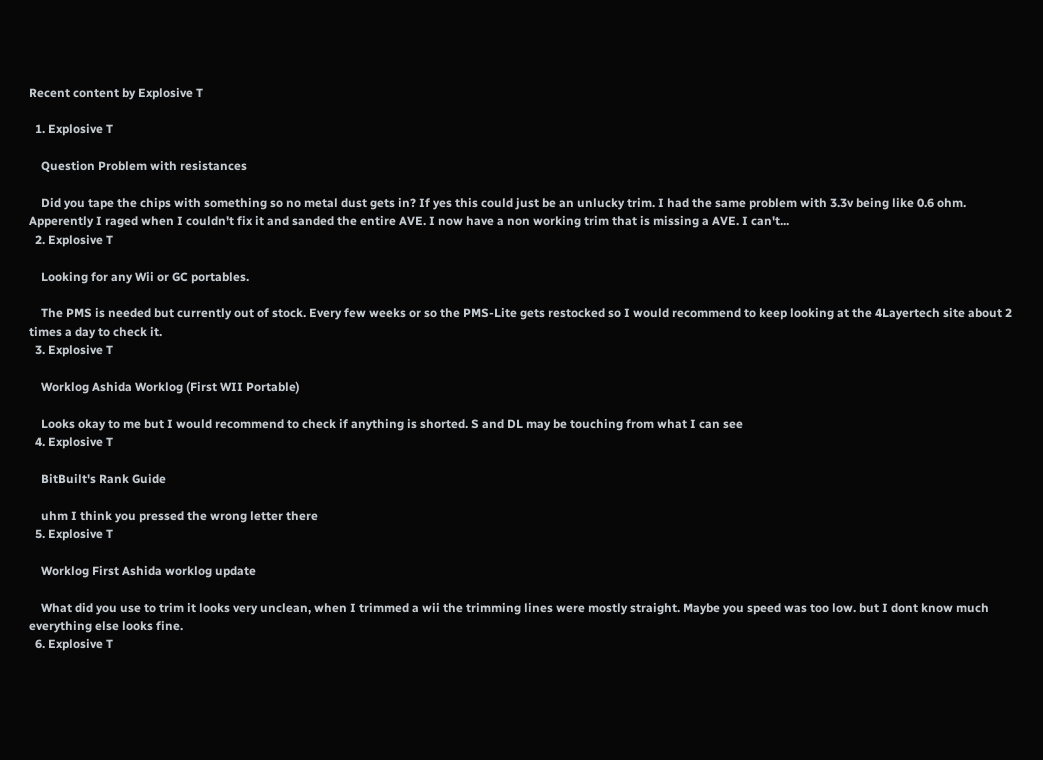Recent content by Explosive T

  1. Explosive T

    Question Problem with resistances

    Did you tape the chips with something so no metal dust gets in? If yes this could just be an unlucky trim. I had the same problem with 3.3v being like 0.6 ohm. Apperently I raged when I couldn't fix it and sanded the entire AVE. I now have a non working trim that is missing a AVE. I can't...
  2. Explosive T

    Looking for any Wii or GC portables.

    The PMS is needed but currently out of stock. Every few weeks or so the PMS-Lite gets restocked so I would recommend to keep looking at the 4Layertech site about 2 times a day to check it.
  3. Explosive T

    Worklog Ashida Worklog (First WII Portable)

    Looks okay to me but I would recommend to check if anything is shorted. S and DL may be touching from what I can see
  4. Explosive T

    BitBuilt's Rank Guide

    uhm I think you pressed the wrong letter there
  5. Explosive T

    Worklog First Ashida worklog update

    What did you use to trim it looks very unclean, when I trimmed a wii the trimming lines were mostly straight. Maybe you speed was too low. but I dont know much everything else looks fine.
  6. Explosive T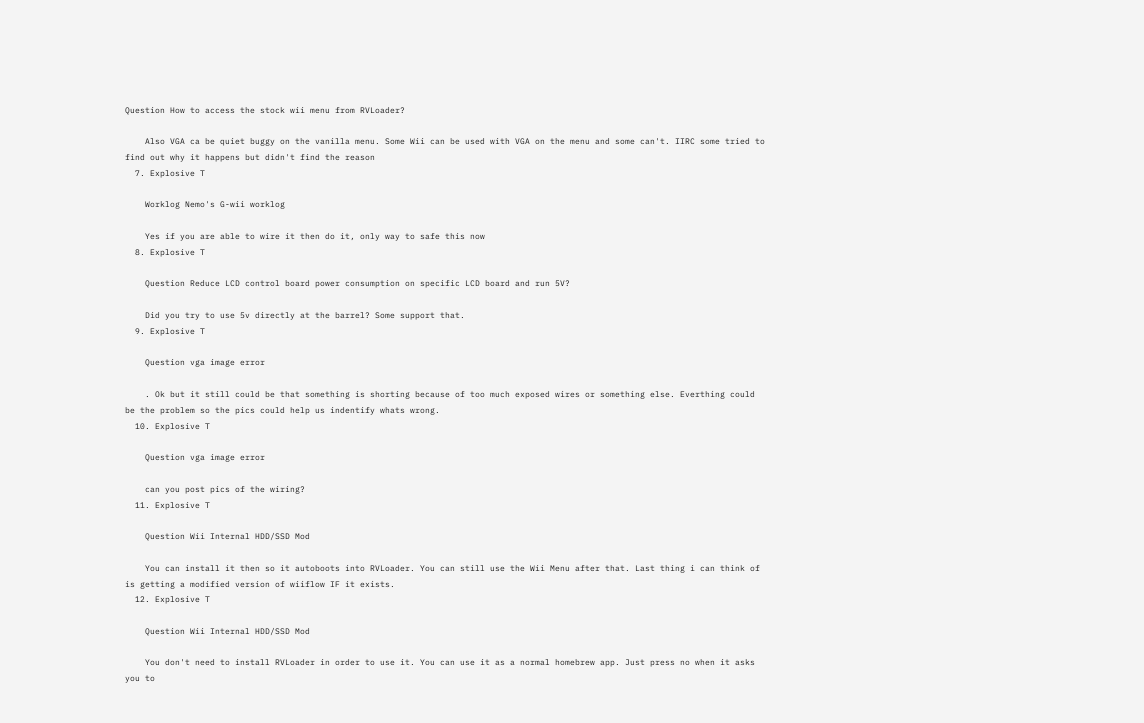Question How to access the stock wii menu from RVLoader?

    Also VGA ca be quiet buggy on the vanilla menu. Some Wii can be used with VGA on the menu and some can't. IIRC some tried to find out why it happens but didn't find the reason
  7. Explosive T

    Worklog Nemo's G-wii worklog

    Yes if you are able to wire it then do it, only way to safe this now
  8. Explosive T

    Question Reduce LCD control board power consumption on specific LCD board and run 5V?

    Did you try to use 5v directly at the barrel? Some support that.
  9. Explosive T

    Question vga image error

    . Ok but it still could be that something is shorting because of too much exposed wires or something else. Everthing could be the problem so the pics could help us indentify whats wrong.
  10. Explosive T

    Question vga image error

    can you post pics of the wiring?
  11. Explosive T

    Question Wii Internal HDD/SSD Mod

    You can install it then so it autoboots into RVLoader. You can still use the Wii Menu after that. Last thing i can think of is getting a modified version of wiiflow IF it exists.
  12. Explosive T

    Question Wii Internal HDD/SSD Mod

    You don't need to install RVLoader in order to use it. You can use it as a normal homebrew app. Just press no when it asks you to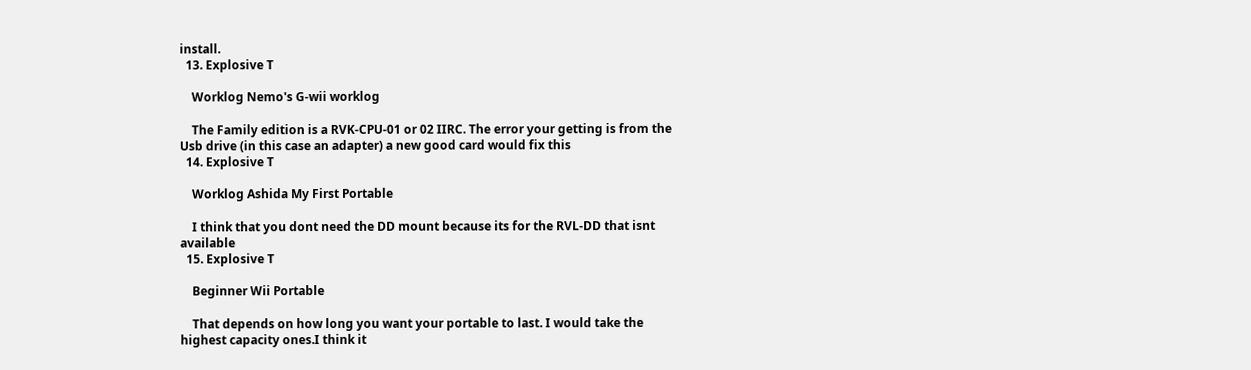install.
  13. Explosive T

    Worklog Nemo's G-wii worklog

    The Family edition is a RVK-CPU-01 or 02 IIRC. The error your getting is from the Usb drive (in this case an adapter) a new good card would fix this
  14. Explosive T

    Worklog Ashida My First Portable

    I think that you dont need the DD mount because its for the RVL-DD that isnt available
  15. Explosive T

    Beginner Wii Portable

    That depends on how long you want your portable to last. I would take the highest capacity ones.I think it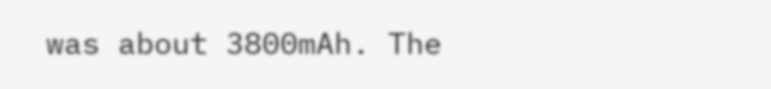was about 3800mAh. The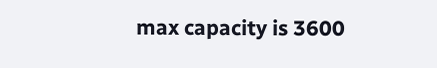max capacity is 3600